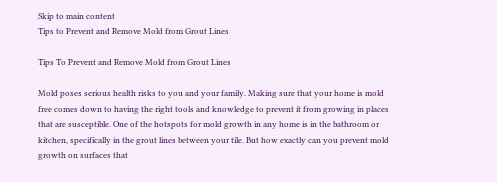Skip to main content
Tips to Prevent and Remove Mold from Grout Lines

Tips To Prevent and Remove Mold from Grout Lines

Mold poses serious health risks to you and your family. Making sure that your home is mold free comes down to having the right tools and knowledge to prevent it from growing in places that are susceptible. One of the hotspots for mold growth in any home is in the bathroom or kitchen, specifically in the grout lines between your tile. But how exactly can you prevent mold growth on surfaces that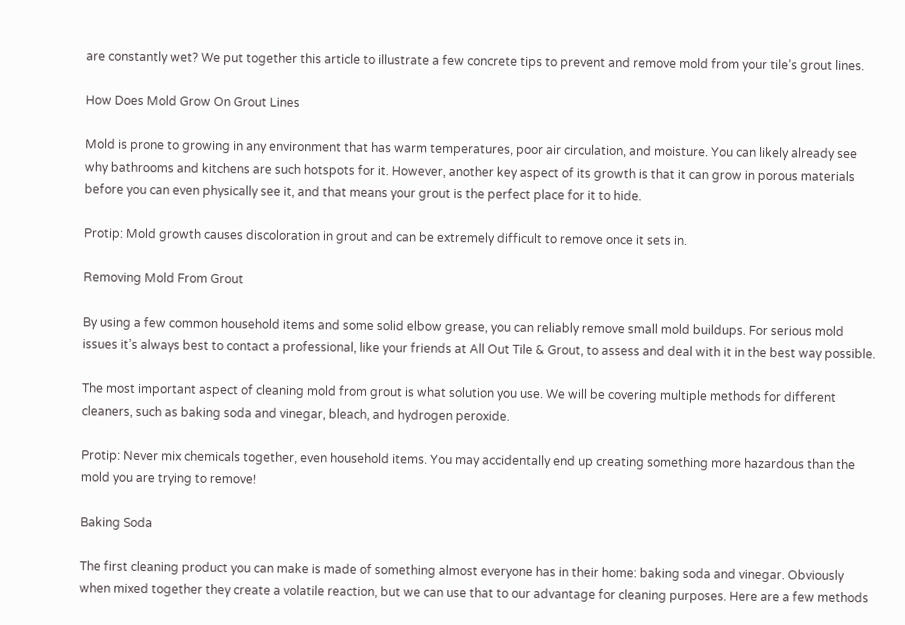are constantly wet? We put together this article to illustrate a few concrete tips to prevent and remove mold from your tile’s grout lines.

How Does Mold Grow On Grout Lines

Mold is prone to growing in any environment that has warm temperatures, poor air circulation, and moisture. You can likely already see why bathrooms and kitchens are such hotspots for it. However, another key aspect of its growth is that it can grow in porous materials before you can even physically see it, and that means your grout is the perfect place for it to hide.

Protip: Mold growth causes discoloration in grout and can be extremely difficult to remove once it sets in.

Removing Mold From Grout

By using a few common household items and some solid elbow grease, you can reliably remove small mold buildups. For serious mold issues it’s always best to contact a professional, like your friends at All Out Tile & Grout, to assess and deal with it in the best way possible.

The most important aspect of cleaning mold from grout is what solution you use. We will be covering multiple methods for different cleaners, such as baking soda and vinegar, bleach, and hydrogen peroxide.

Protip: Never mix chemicals together, even household items. You may accidentally end up creating something more hazardous than the mold you are trying to remove!

Baking Soda

The first cleaning product you can make is made of something almost everyone has in their home: baking soda and vinegar. Obviously when mixed together they create a volatile reaction, but we can use that to our advantage for cleaning purposes. Here are a few methods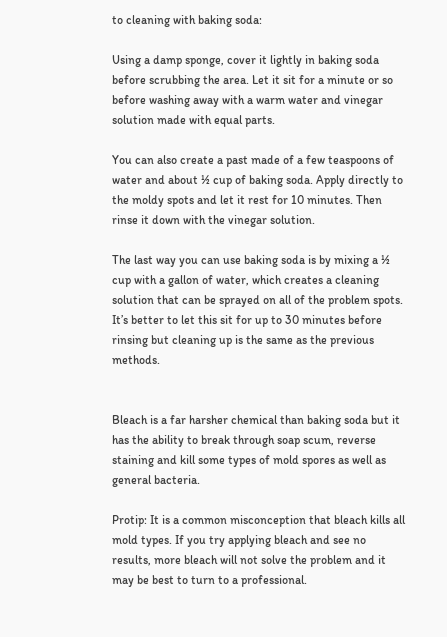to cleaning with baking soda:

Using a damp sponge, cover it lightly in baking soda before scrubbing the area. Let it sit for a minute or so before washing away with a warm water and vinegar solution made with equal parts.

You can also create a past made of a few teaspoons of water and about ½ cup of baking soda. Apply directly to the moldy spots and let it rest for 10 minutes. Then rinse it down with the vinegar solution.

The last way you can use baking soda is by mixing a ½ cup with a gallon of water, which creates a cleaning solution that can be sprayed on all of the problem spots. It’s better to let this sit for up to 30 minutes before rinsing but cleaning up is the same as the previous methods.


Bleach is a far harsher chemical than baking soda but it has the ability to break through soap scum, reverse staining and kill some types of mold spores as well as general bacteria.

Protip: It is a common misconception that bleach kills all mold types. If you try applying bleach and see no results, more bleach will not solve the problem and it may be best to turn to a professional.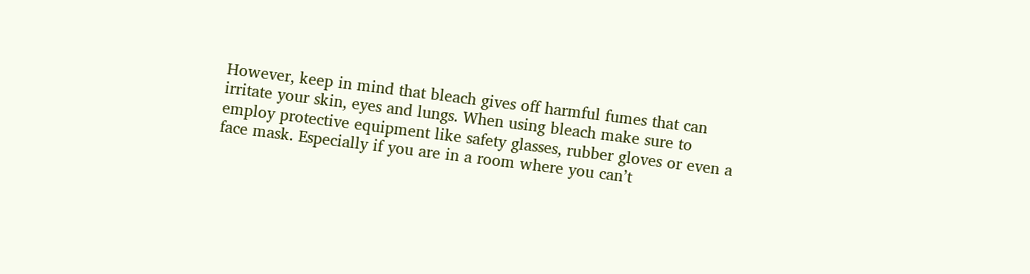However, keep in mind that bleach gives off harmful fumes that can irritate your skin, eyes and lungs. When using bleach make sure to employ protective equipment like safety glasses, rubber gloves or even a face mask. Especially if you are in a room where you can’t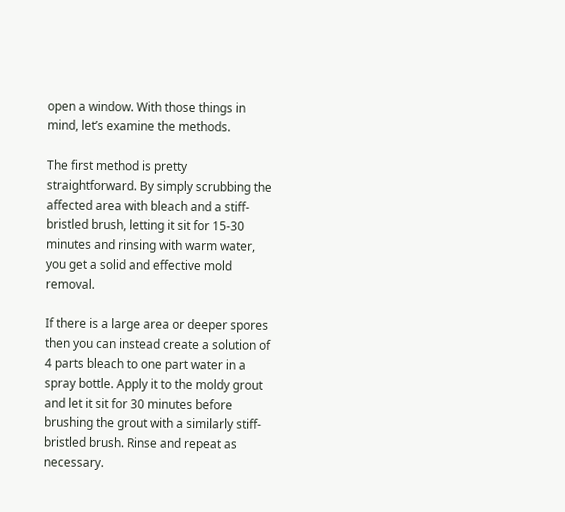open a window. With those things in mind, let’s examine the methods.

The first method is pretty straightforward. By simply scrubbing the affected area with bleach and a stiff-bristled brush, letting it sit for 15-30 minutes and rinsing with warm water, you get a solid and effective mold removal.

If there is a large area or deeper spores then you can instead create a solution of 4 parts bleach to one part water in a spray bottle. Apply it to the moldy grout and let it sit for 30 minutes before brushing the grout with a similarly stiff-bristled brush. Rinse and repeat as necessary.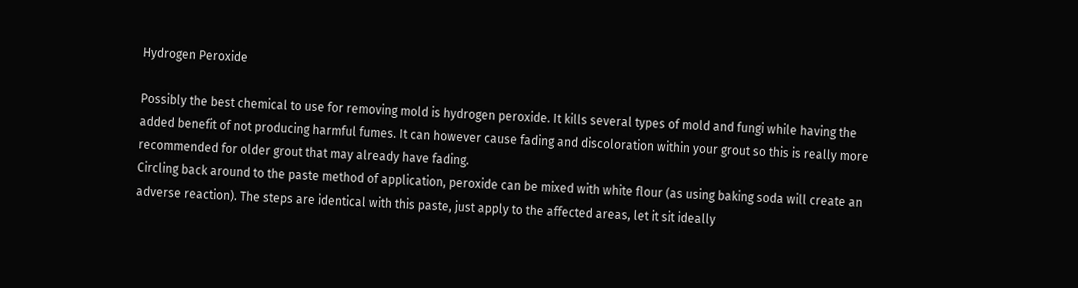Hydrogen Peroxide

Possibly the best chemical to use for removing mold is hydrogen peroxide. It kills several types of mold and fungi while having the added benefit of not producing harmful fumes. It can however cause fading and discoloration within your grout so this is really more recommended for older grout that may already have fading.
Circling back around to the paste method of application, peroxide can be mixed with white flour (as using baking soda will create an adverse reaction). The steps are identical with this paste, just apply to the affected areas, let it sit ideally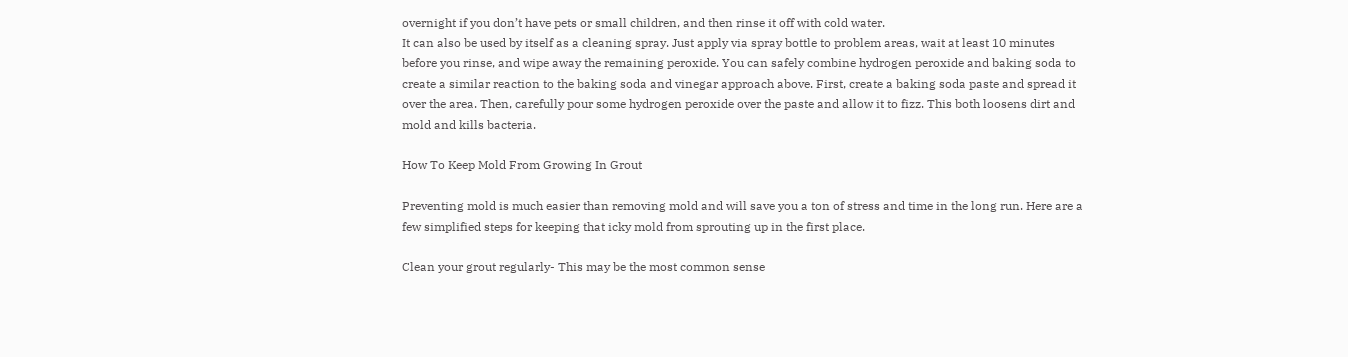overnight if you don’t have pets or small children, and then rinse it off with cold water.
It can also be used by itself as a cleaning spray. Just apply via spray bottle to problem areas, wait at least 10 minutes before you rinse, and wipe away the remaining peroxide. You can safely combine hydrogen peroxide and baking soda to create a similar reaction to the baking soda and vinegar approach above. First, create a baking soda paste and spread it over the area. Then, carefully pour some hydrogen peroxide over the paste and allow it to fizz. This both loosens dirt and mold and kills bacteria.

How To Keep Mold From Growing In Grout

Preventing mold is much easier than removing mold and will save you a ton of stress and time in the long run. Here are a few simplified steps for keeping that icky mold from sprouting up in the first place.

Clean your grout regularly- This may be the most common sense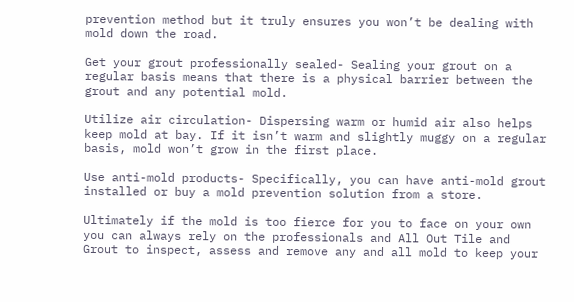prevention method but it truly ensures you won’t be dealing with mold down the road.

Get your grout professionally sealed- Sealing your grout on a regular basis means that there is a physical barrier between the grout and any potential mold.

Utilize air circulation- Dispersing warm or humid air also helps keep mold at bay. If it isn’t warm and slightly muggy on a regular basis, mold won’t grow in the first place.

Use anti-mold products- Specifically, you can have anti-mold grout installed or buy a mold prevention solution from a store.

Ultimately if the mold is too fierce for you to face on your own you can always rely on the professionals and All Out Tile and Grout to inspect, assess and remove any and all mold to keep your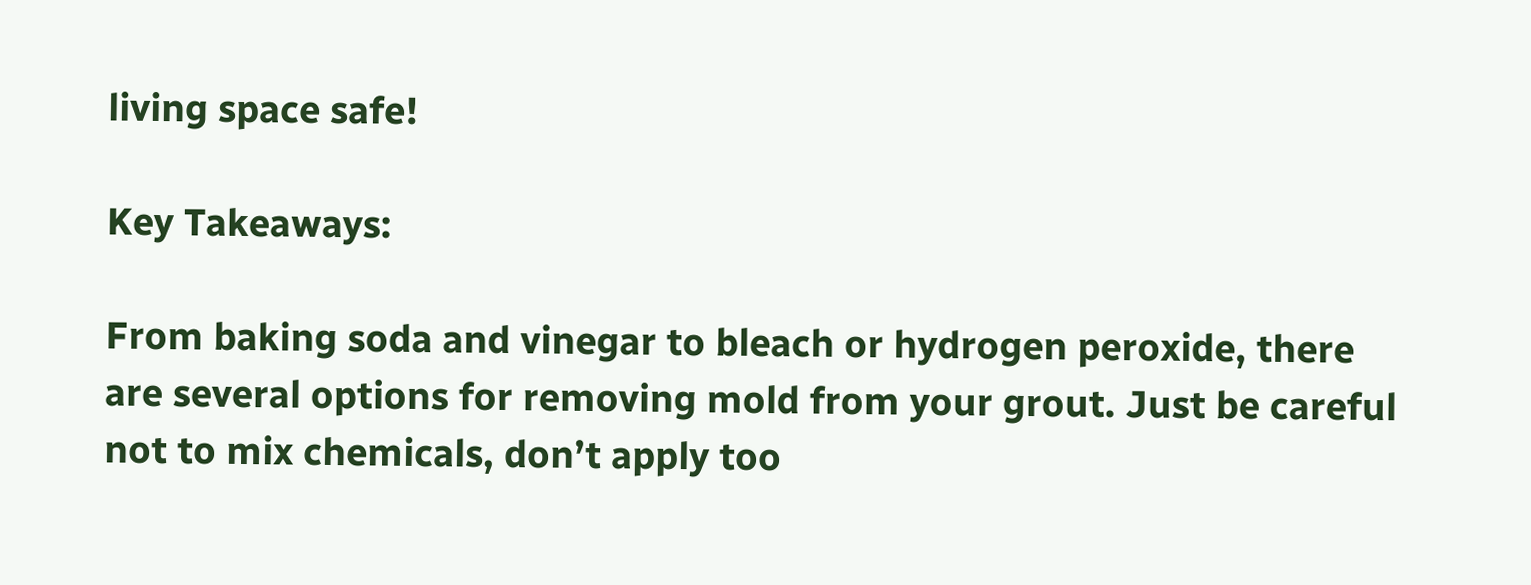living space safe!

Key Takeaways:

From baking soda and vinegar to bleach or hydrogen peroxide, there are several options for removing mold from your grout. Just be careful not to mix chemicals, don’t apply too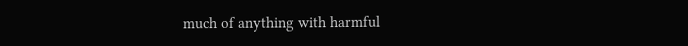much of anything with harmful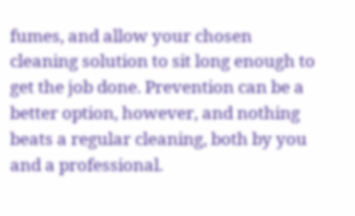fumes, and allow your chosen cleaning solution to sit long enough to get the job done. Prevention can be a better option, however, and nothing beats a regular cleaning, both by you and a professional.